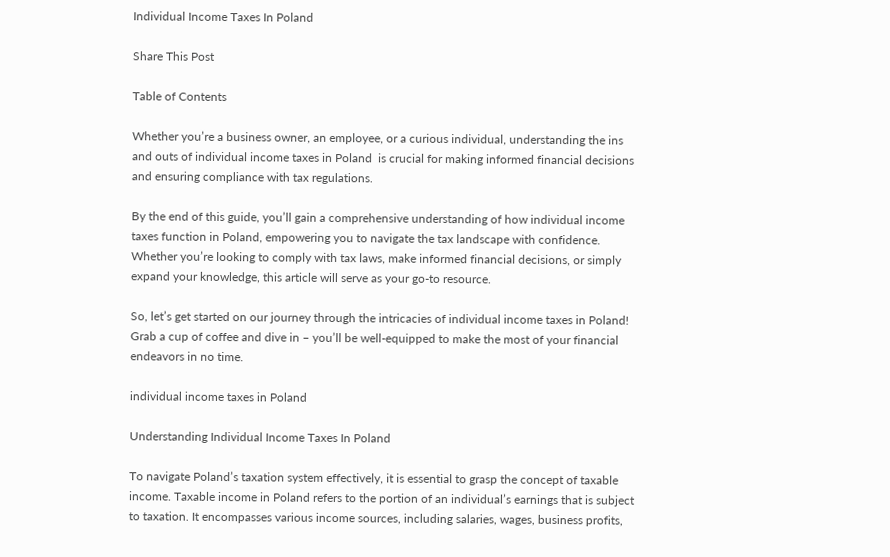Individual Income Taxes In Poland

Share This Post

Table of Contents

Whether you’re a business owner, an employee, or a curious individual, understanding the ins and outs of individual income taxes in Poland  is crucial for making informed financial decisions and ensuring compliance with tax regulations.

By the end of this guide, you’ll gain a comprehensive understanding of how individual income taxes function in Poland, empowering you to navigate the tax landscape with confidence. Whether you’re looking to comply with tax laws, make informed financial decisions, or simply expand your knowledge, this article will serve as your go-to resource.

So, let’s get started on our journey through the intricacies of individual income taxes in Poland! Grab a cup of coffee and dive in – you’ll be well-equipped to make the most of your financial endeavors in no time.

individual income taxes in Poland

Understanding Individual Income Taxes In Poland

To navigate Poland’s taxation system effectively, it is essential to grasp the concept of taxable income. Taxable income in Poland refers to the portion of an individual’s earnings that is subject to taxation. It encompasses various income sources, including salaries, wages, business profits,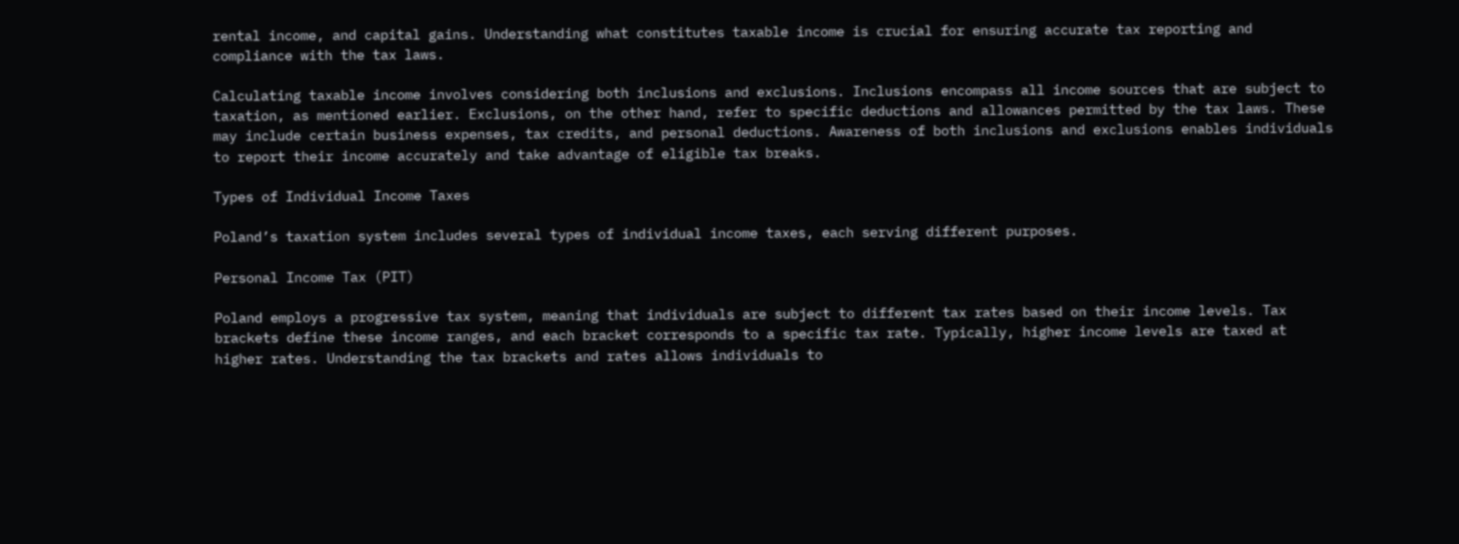rental income, and capital gains. Understanding what constitutes taxable income is crucial for ensuring accurate tax reporting and compliance with the tax laws.

Calculating taxable income involves considering both inclusions and exclusions. Inclusions encompass all income sources that are subject to taxation, as mentioned earlier. Exclusions, on the other hand, refer to specific deductions and allowances permitted by the tax laws. These may include certain business expenses, tax credits, and personal deductions. Awareness of both inclusions and exclusions enables individuals to report their income accurately and take advantage of eligible tax breaks.

Types of Individual Income Taxes

Poland’s taxation system includes several types of individual income taxes, each serving different purposes.

Personal Income Tax (PIT)

Poland employs a progressive tax system, meaning that individuals are subject to different tax rates based on their income levels. Tax brackets define these income ranges, and each bracket corresponds to a specific tax rate. Typically, higher income levels are taxed at higher rates. Understanding the tax brackets and rates allows individuals to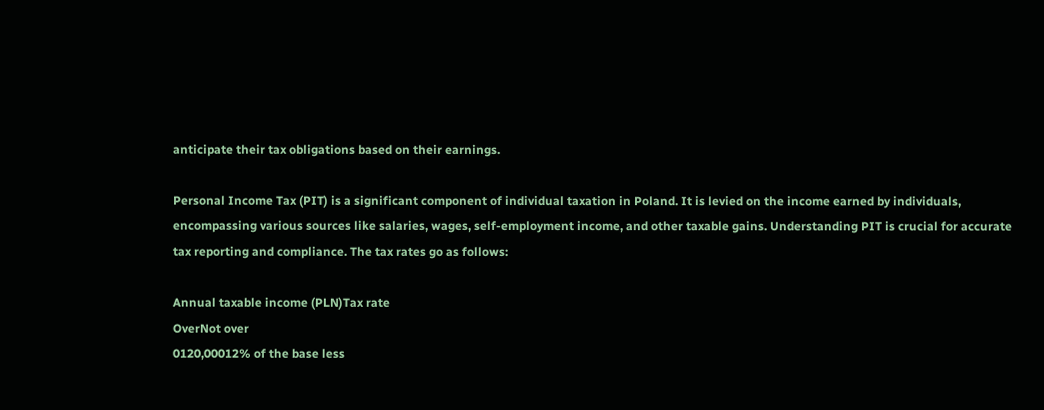anticipate their tax obligations based on their earnings.

Personal Income Tax (PIT) is a significant component of individual taxation in Poland. It is levied on the income earned by individuals, encompassing various sources like salaries, wages, self-employment income, and other taxable gains. Understanding PIT is crucial for accurate tax reporting and compliance. The tax rates go as follows:

Annual taxable income (PLN)Tax rate
OverNot over
0120,00012% of the base less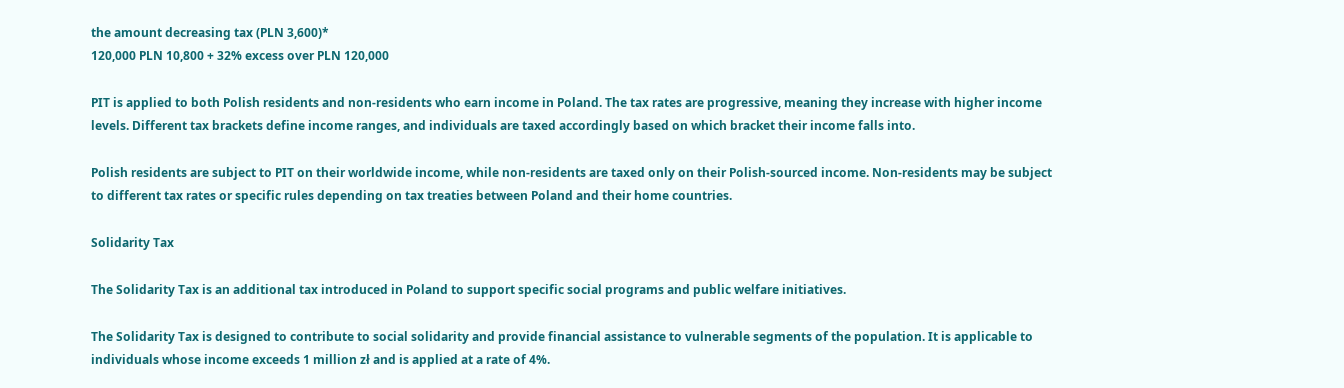the amount decreasing tax (PLN 3,600)*
120,000 PLN 10,800 + 32% excess over PLN 120,000

PIT is applied to both Polish residents and non-residents who earn income in Poland. The tax rates are progressive, meaning they increase with higher income levels. Different tax brackets define income ranges, and individuals are taxed accordingly based on which bracket their income falls into.

Polish residents are subject to PIT on their worldwide income, while non-residents are taxed only on their Polish-sourced income. Non-residents may be subject to different tax rates or specific rules depending on tax treaties between Poland and their home countries.

Solidarity Tax

The Solidarity Tax is an additional tax introduced in Poland to support specific social programs and public welfare initiatives.

The Solidarity Tax is designed to contribute to social solidarity and provide financial assistance to vulnerable segments of the population. It is applicable to individuals whose income exceeds 1 million zł and is applied at a rate of 4%.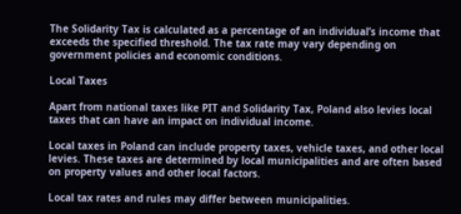The Solidarity Tax is calculated as a percentage of an individual’s income that exceeds the specified threshold. The tax rate may vary depending on government policies and economic conditions.

Local Taxes

Apart from national taxes like PIT and Solidarity Tax, Poland also levies local taxes that can have an impact on individual income.

Local taxes in Poland can include property taxes, vehicle taxes, and other local levies. These taxes are determined by local municipalities and are often based on property values and other local factors.

Local tax rates and rules may differ between municipalities.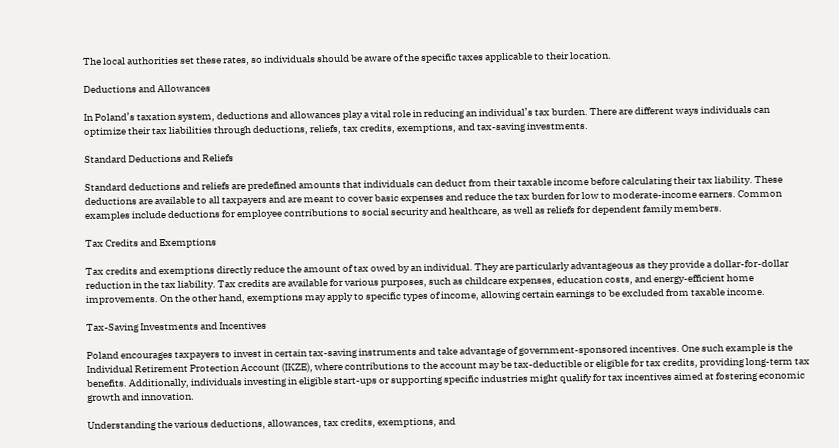The local authorities set these rates, so individuals should be aware of the specific taxes applicable to their location.

Deductions and Allowances

In Poland’s taxation system, deductions and allowances play a vital role in reducing an individual’s tax burden. There are different ways individuals can optimize their tax liabilities through deductions, reliefs, tax credits, exemptions, and tax-saving investments.

Standard Deductions and Reliefs

Standard deductions and reliefs are predefined amounts that individuals can deduct from their taxable income before calculating their tax liability. These deductions are available to all taxpayers and are meant to cover basic expenses and reduce the tax burden for low to moderate-income earners. Common examples include deductions for employee contributions to social security and healthcare, as well as reliefs for dependent family members.

Tax Credits and Exemptions

Tax credits and exemptions directly reduce the amount of tax owed by an individual. They are particularly advantageous as they provide a dollar-for-dollar reduction in the tax liability. Tax credits are available for various purposes, such as childcare expenses, education costs, and energy-efficient home improvements. On the other hand, exemptions may apply to specific types of income, allowing certain earnings to be excluded from taxable income.

Tax-Saving Investments and Incentives

Poland encourages taxpayers to invest in certain tax-saving instruments and take advantage of government-sponsored incentives. One such example is the Individual Retirement Protection Account (IKZE), where contributions to the account may be tax-deductible or eligible for tax credits, providing long-term tax benefits. Additionally, individuals investing in eligible start-ups or supporting specific industries might qualify for tax incentives aimed at fostering economic growth and innovation.

Understanding the various deductions, allowances, tax credits, exemptions, and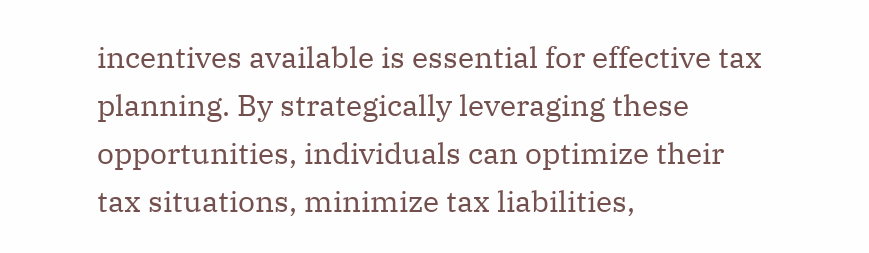incentives available is essential for effective tax planning. By strategically leveraging these opportunities, individuals can optimize their tax situations, minimize tax liabilities,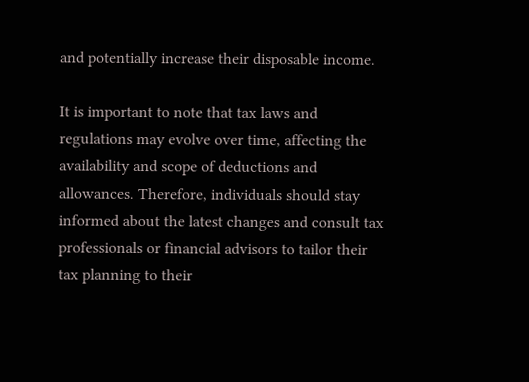and potentially increase their disposable income.

It is important to note that tax laws and regulations may evolve over time, affecting the availability and scope of deductions and allowances. Therefore, individuals should stay informed about the latest changes and consult tax professionals or financial advisors to tailor their tax planning to their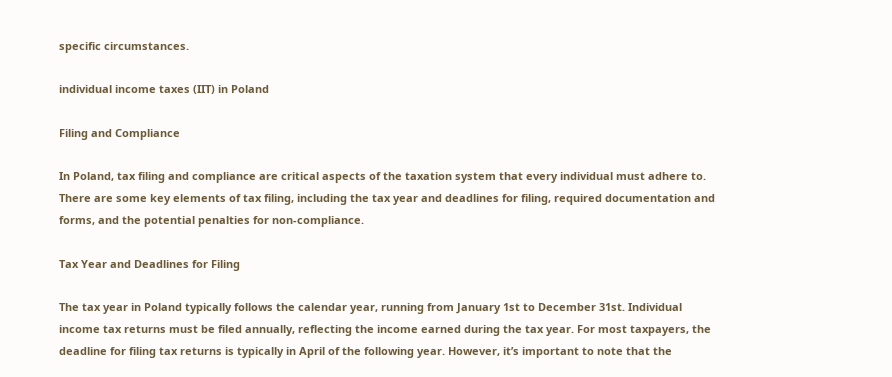specific circumstances.

individual income taxes (IIT) in Poland

Filing and Compliance

In Poland, tax filing and compliance are critical aspects of the taxation system that every individual must adhere to. There are some key elements of tax filing, including the tax year and deadlines for filing, required documentation and forms, and the potential penalties for non-compliance.

Tax Year and Deadlines for Filing

The tax year in Poland typically follows the calendar year, running from January 1st to December 31st. Individual income tax returns must be filed annually, reflecting the income earned during the tax year. For most taxpayers, the deadline for filing tax returns is typically in April of the following year. However, it’s important to note that the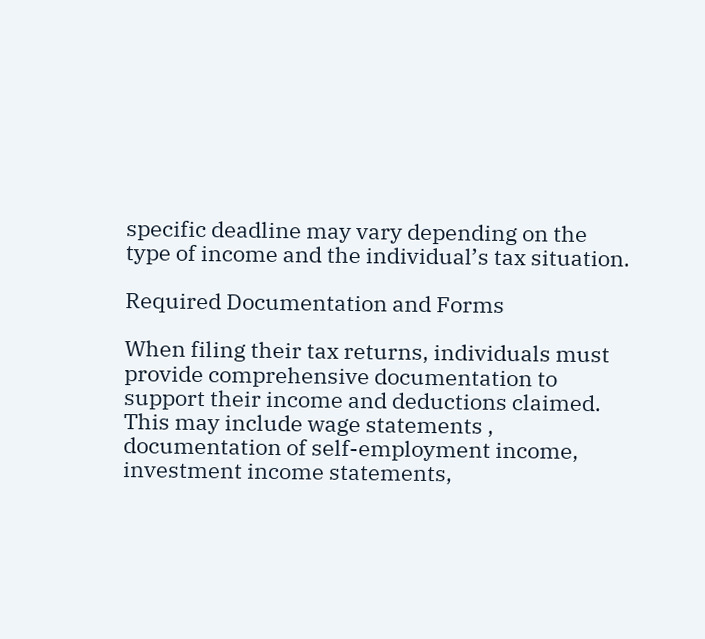specific deadline may vary depending on the type of income and the individual’s tax situation.

Required Documentation and Forms

When filing their tax returns, individuals must provide comprehensive documentation to support their income and deductions claimed. This may include wage statements , documentation of self-employment income, investment income statements,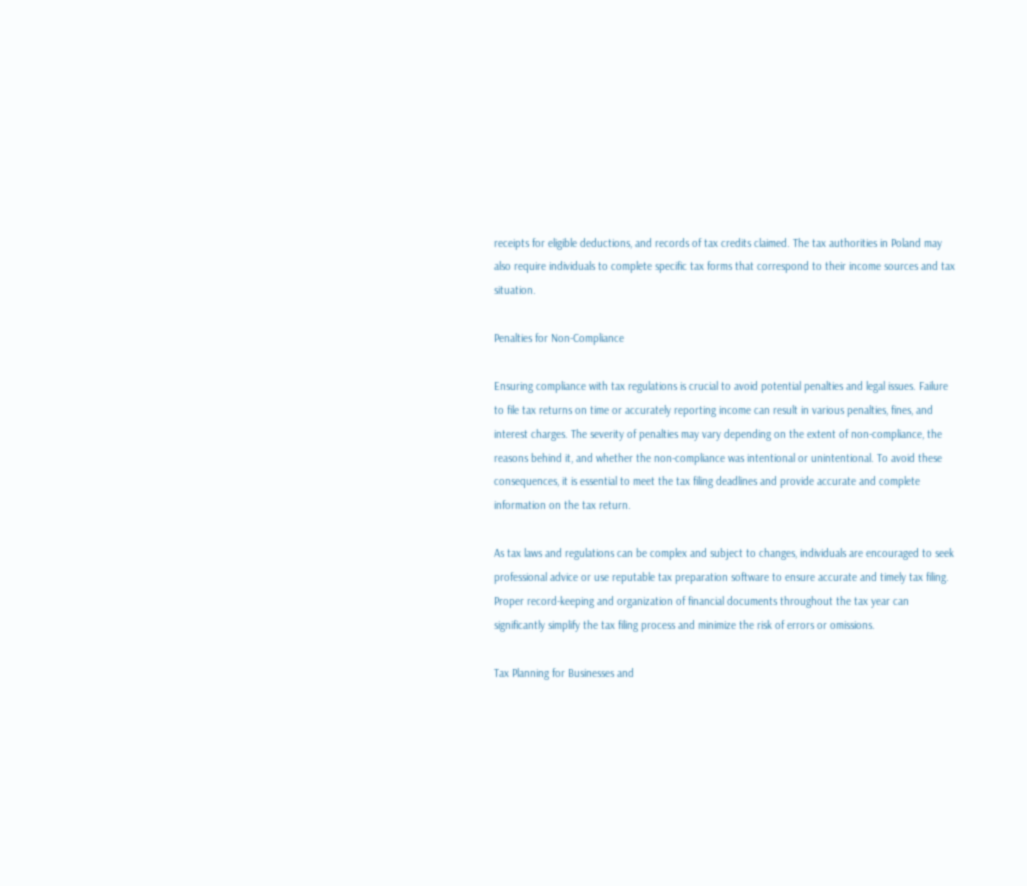receipts for eligible deductions, and records of tax credits claimed. The tax authorities in Poland may also require individuals to complete specific tax forms that correspond to their income sources and tax situation.

Penalties for Non-Compliance

Ensuring compliance with tax regulations is crucial to avoid potential penalties and legal issues. Failure to file tax returns on time or accurately reporting income can result in various penalties, fines, and interest charges. The severity of penalties may vary depending on the extent of non-compliance, the reasons behind it, and whether the non-compliance was intentional or unintentional. To avoid these consequences, it is essential to meet the tax filing deadlines and provide accurate and complete information on the tax return.

As tax laws and regulations can be complex and subject to changes, individuals are encouraged to seek professional advice or use reputable tax preparation software to ensure accurate and timely tax filing. Proper record-keeping and organization of financial documents throughout the tax year can significantly simplify the tax filing process and minimize the risk of errors or omissions.

Tax Planning for Businesses and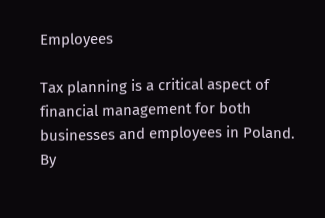Employees

Tax planning is a critical aspect of financial management for both businesses and employees in Poland. By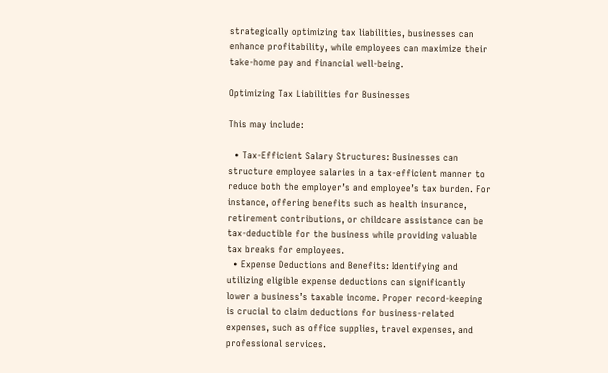strategically optimizing tax liabilities, businesses can enhance profitability, while employees can maximize their take-home pay and financial well-being.

Optimizing Tax Liabilities for Businesses

This may include:

  • Tax-Efficient Salary Structures: Businesses can structure employee salaries in a tax-efficient manner to reduce both the employer’s and employee’s tax burden. For instance, offering benefits such as health insurance, retirement contributions, or childcare assistance can be tax-deductible for the business while providing valuable tax breaks for employees.
  • Expense Deductions and Benefits: Identifying and utilizing eligible expense deductions can significantly lower a business’s taxable income. Proper record-keeping is crucial to claim deductions for business-related expenses, such as office supplies, travel expenses, and professional services.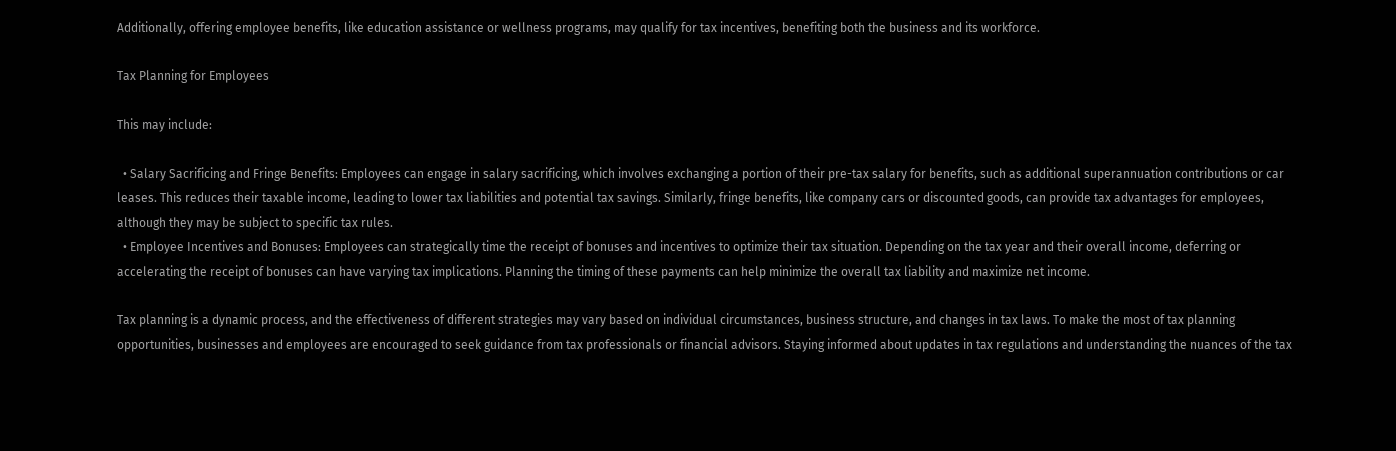Additionally, offering employee benefits, like education assistance or wellness programs, may qualify for tax incentives, benefiting both the business and its workforce.

Tax Planning for Employees

This may include:

  • Salary Sacrificing and Fringe Benefits: Employees can engage in salary sacrificing, which involves exchanging a portion of their pre-tax salary for benefits, such as additional superannuation contributions or car leases. This reduces their taxable income, leading to lower tax liabilities and potential tax savings. Similarly, fringe benefits, like company cars or discounted goods, can provide tax advantages for employees, although they may be subject to specific tax rules.
  • Employee Incentives and Bonuses: Employees can strategically time the receipt of bonuses and incentives to optimize their tax situation. Depending on the tax year and their overall income, deferring or accelerating the receipt of bonuses can have varying tax implications. Planning the timing of these payments can help minimize the overall tax liability and maximize net income.

Tax planning is a dynamic process, and the effectiveness of different strategies may vary based on individual circumstances, business structure, and changes in tax laws. To make the most of tax planning opportunities, businesses and employees are encouraged to seek guidance from tax professionals or financial advisors. Staying informed about updates in tax regulations and understanding the nuances of the tax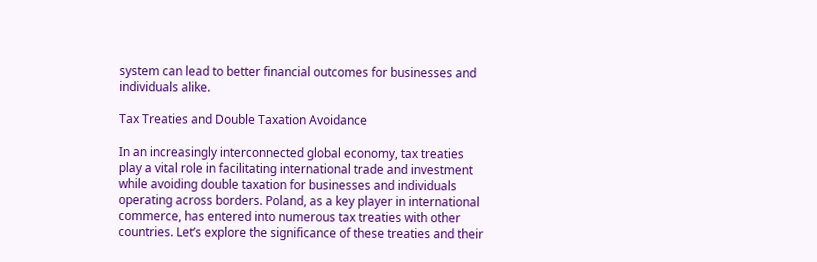system can lead to better financial outcomes for businesses and individuals alike.

Tax Treaties and Double Taxation Avoidance

In an increasingly interconnected global economy, tax treaties play a vital role in facilitating international trade and investment while avoiding double taxation for businesses and individuals operating across borders. Poland, as a key player in international commerce, has entered into numerous tax treaties with other countries. Let’s explore the significance of these treaties and their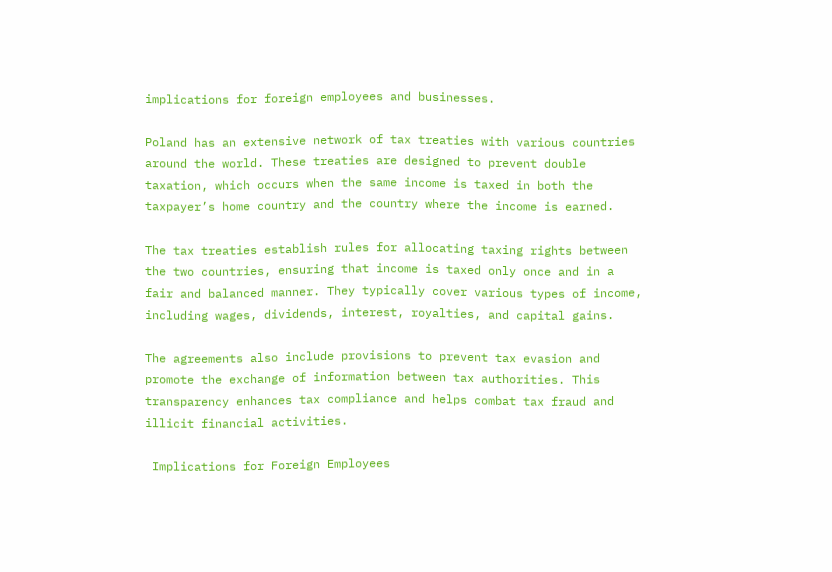implications for foreign employees and businesses.

Poland has an extensive network of tax treaties with various countries around the world. These treaties are designed to prevent double taxation, which occurs when the same income is taxed in both the taxpayer’s home country and the country where the income is earned.

The tax treaties establish rules for allocating taxing rights between the two countries, ensuring that income is taxed only once and in a fair and balanced manner. They typically cover various types of income, including wages, dividends, interest, royalties, and capital gains.

The agreements also include provisions to prevent tax evasion and promote the exchange of information between tax authorities. This transparency enhances tax compliance and helps combat tax fraud and illicit financial activities.

 Implications for Foreign Employees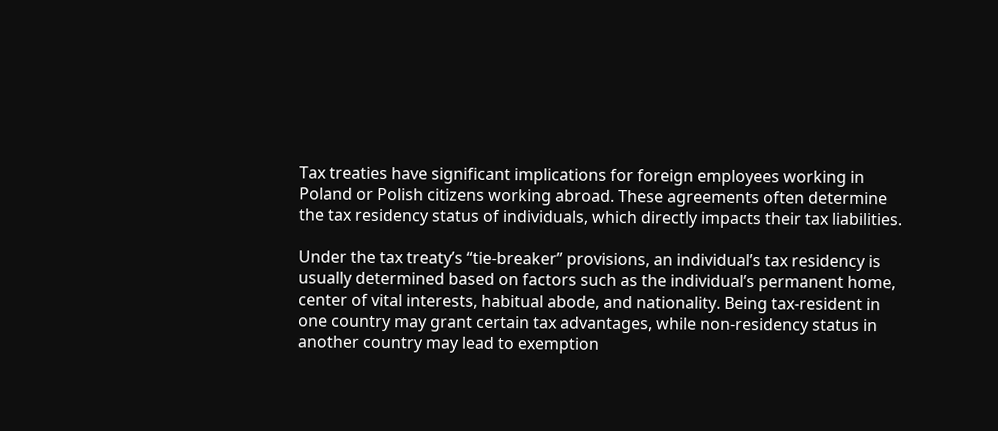Tax treaties have significant implications for foreign employees working in Poland or Polish citizens working abroad. These agreements often determine the tax residency status of individuals, which directly impacts their tax liabilities.

Under the tax treaty’s “tie-breaker” provisions, an individual’s tax residency is usually determined based on factors such as the individual’s permanent home, center of vital interests, habitual abode, and nationality. Being tax-resident in one country may grant certain tax advantages, while non-residency status in another country may lead to exemption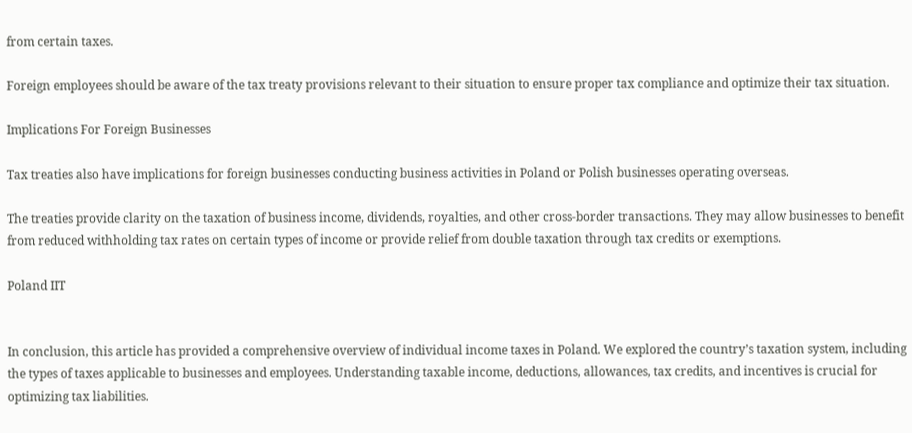from certain taxes.

Foreign employees should be aware of the tax treaty provisions relevant to their situation to ensure proper tax compliance and optimize their tax situation.

Implications For Foreign Businesses

Tax treaties also have implications for foreign businesses conducting business activities in Poland or Polish businesses operating overseas.

The treaties provide clarity on the taxation of business income, dividends, royalties, and other cross-border transactions. They may allow businesses to benefit from reduced withholding tax rates on certain types of income or provide relief from double taxation through tax credits or exemptions.

Poland IIT


In conclusion, this article has provided a comprehensive overview of individual income taxes in Poland. We explored the country’s taxation system, including the types of taxes applicable to businesses and employees. Understanding taxable income, deductions, allowances, tax credits, and incentives is crucial for optimizing tax liabilities.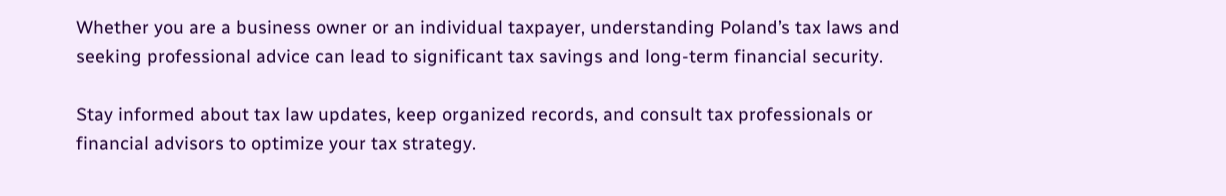Whether you are a business owner or an individual taxpayer, understanding Poland’s tax laws and seeking professional advice can lead to significant tax savings and long-term financial security.

Stay informed about tax law updates, keep organized records, and consult tax professionals or financial advisors to optimize your tax strategy.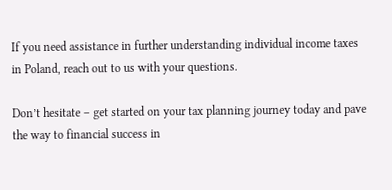If you need assistance in further understanding individual income taxes in Poland, reach out to us with your questions.

Don’t hesitate – get started on your tax planning journey today and pave the way to financial success in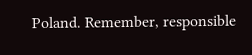Poland. Remember, responsible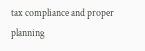tax compliance and proper planning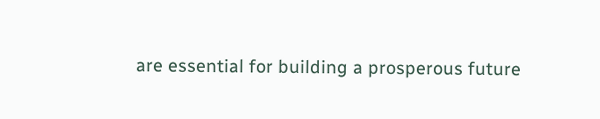are essential for building a prosperous future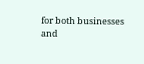for both businesses and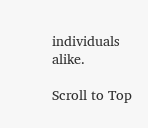individuals alike.

Scroll to Top